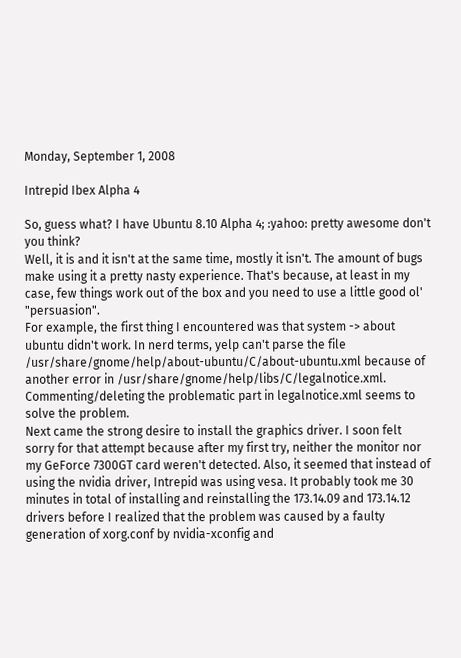Monday, September 1, 2008

Intrepid Ibex Alpha 4

So, guess what? I have Ubuntu 8.10 Alpha 4; :yahoo: pretty awesome don't you think?
Well, it is and it isn't at the same time, mostly it isn't. The amount of bugs make using it a pretty nasty experience. That's because, at least in my case, few things work out of the box and you need to use a little good ol' "persuasion".
For example, the first thing I encountered was that system -> about ubuntu didn't work. In nerd terms, yelp can't parse the file /usr/share/gnome/help/about-ubuntu/C/about-ubuntu.xml because of another error in /usr/share/gnome/help/libs/C/legalnotice.xml. Commenting/deleting the problematic part in legalnotice.xml seems to solve the problem.
Next came the strong desire to install the graphics driver. I soon felt sorry for that attempt because after my first try, neither the monitor nor my GeForce 7300GT card weren't detected. Also, it seemed that instead of using the nvidia driver, Intrepid was using vesa. It probably took me 30 minutes in total of installing and reinstalling the 173.14.09 and 173.14.12 drivers before I realized that the problem was caused by a faulty generation of xorg.conf by nvidia-xconfig and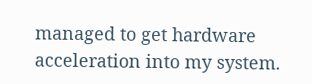managed to get hardware acceleration into my system.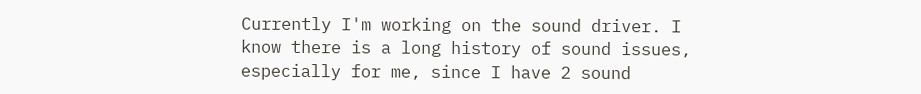Currently I'm working on the sound driver. I know there is a long history of sound issues, especially for me, since I have 2 sound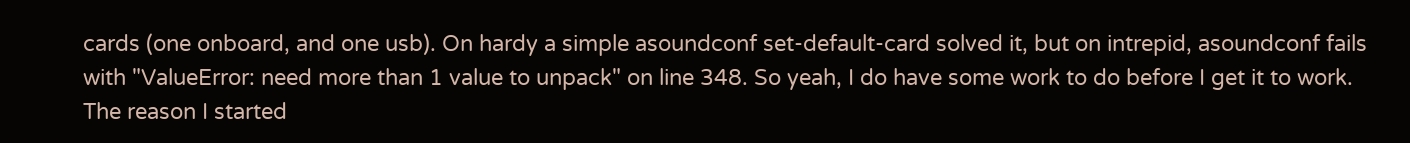cards (one onboard, and one usb). On hardy a simple asoundconf set-default-card solved it, but on intrepid, asoundconf fails with "ValueError: need more than 1 value to unpack" on line 348. So yeah, I do have some work to do before I get it to work. The reason I started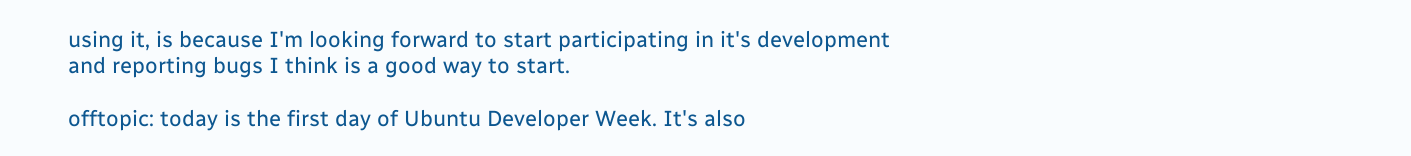using it, is because I'm looking forward to start participating in it's development and reporting bugs I think is a good way to start.

offtopic: today is the first day of Ubuntu Developer Week. It's also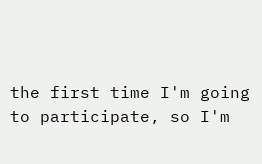the first time I'm going to participate, so I'm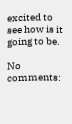excited to see how is it going to be.

No comments: